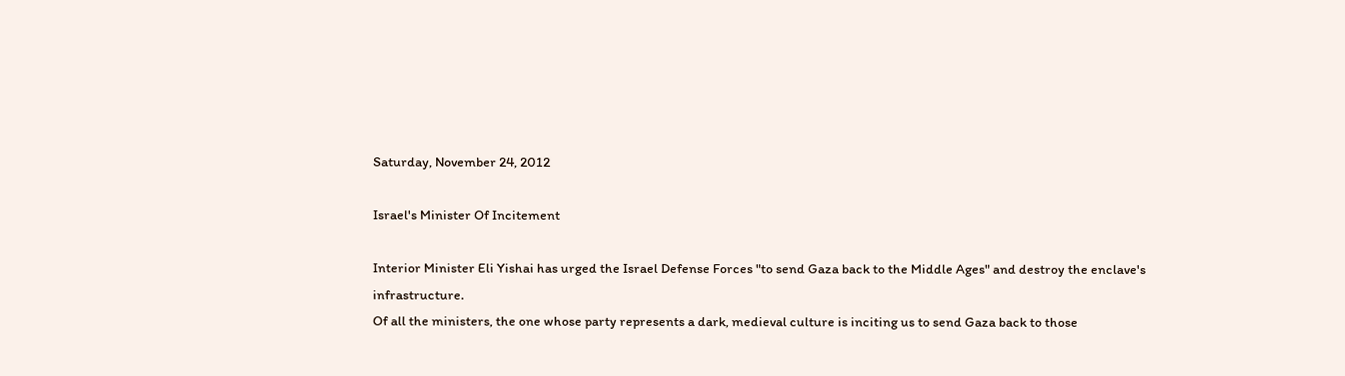Saturday, November 24, 2012

Israel's Minister Of Incitement

Interior Minister Eli Yishai has urged the Israel Defense Forces "to send Gaza back to the Middle Ages" and destroy the enclave's infrastructure.
Of all the ministers, the one whose party represents a dark, medieval culture is inciting us to send Gaza back to those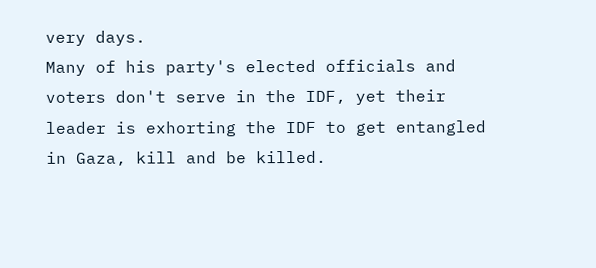very days.
Many of his party's elected officials and voters don't serve in the IDF, yet their leader is exhorting the IDF to get entangled in Gaza, kill and be killed.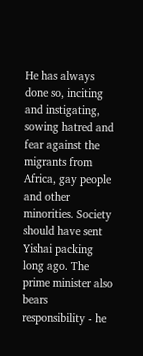He has always done so, inciting and instigating, sowing hatred and fear against the migrants from Africa, gay people and other minorities. Society should have sent Yishai packing long ago. The prime minister also bears responsibility - he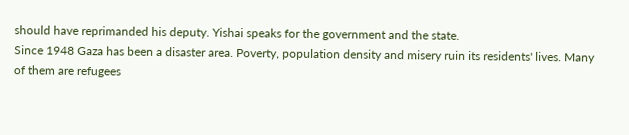should have reprimanded his deputy. Yishai speaks for the government and the state.
Since 1948 Gaza has been a disaster area. Poverty, population density and misery ruin its residents' lives. Many of them are refugees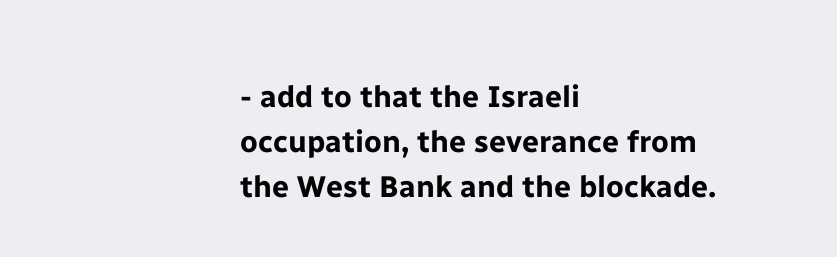- add to that the Israeli occupation, the severance from the West Bank and the blockade.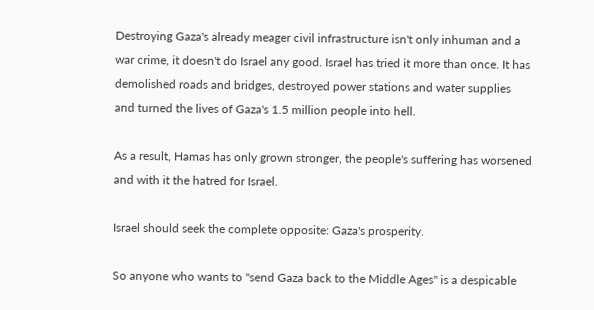Destroying Gaza's already meager civil infrastructure isn't only inhuman and a war crime, it doesn't do Israel any good. Israel has tried it more than once. It has demolished roads and bridges, destroyed power stations and water supplies and turned the lives of Gaza's 1.5 million people into hell.

As a result, Hamas has only grown stronger, the people's suffering has worsened and with it the hatred for Israel.

Israel should seek the complete opposite: Gaza's prosperity.

So anyone who wants to "send Gaza back to the Middle Ages" is a despicable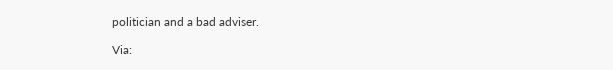politician and a bad adviser.

Via: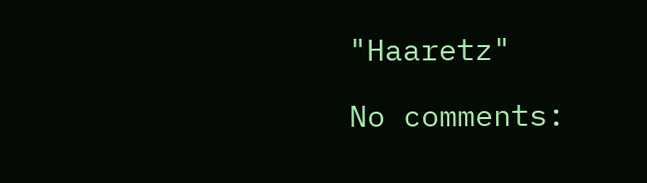"Haaretz"

No comments: